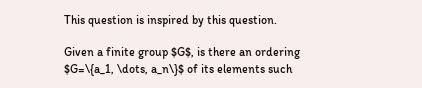This question is inspired by this question.

Given a finite group $G$, is there an ordering $G=\{a_1, \dots, a_n\}$ of its elements such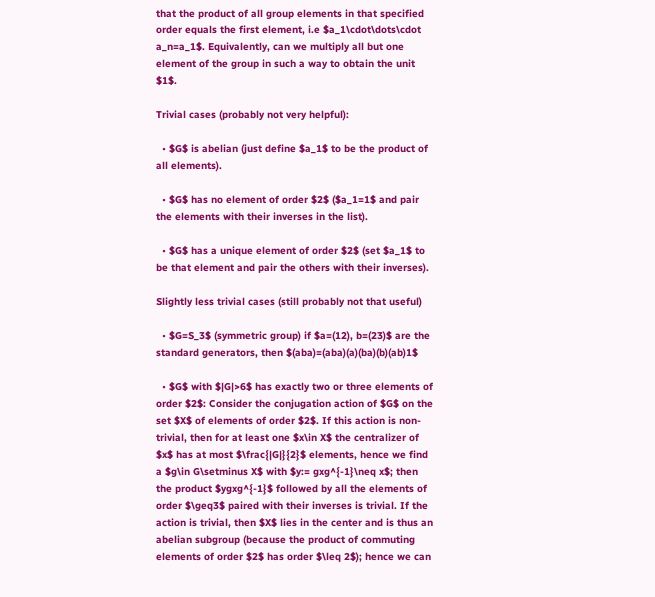that the product of all group elements in that specified order equals the first element, i.e $a_1\cdot\dots\cdot a_n=a_1$. Equivalently, can we multiply all but one element of the group in such a way to obtain the unit $1$.

Trivial cases (probably not very helpful):

  • $G$ is abelian (just define $a_1$ to be the product of all elements).

  • $G$ has no element of order $2$ ($a_1=1$ and pair the elements with their inverses in the list).

  • $G$ has a unique element of order $2$ (set $a_1$ to be that element and pair the others with their inverses).

Slightly less trivial cases (still probably not that useful)

  • $G=S_3$ (symmetric group) if $a=(12), b=(23)$ are the standard generators, then $(aba)=(aba)(a)(ba)(b)(ab)1$

  • $G$ with $|G|>6$ has exactly two or three elements of order $2$: Consider the conjugation action of $G$ on the set $X$ of elements of order $2$. If this action is non-trivial, then for at least one $x\in X$ the centralizer of $x$ has at most $\frac{|G|}{2}$ elements, hence we find a $g\in G\setminus X$ with $y:= gxg^{-1}\neq x$; then the product $ygxg^{-1}$ followed by all the elements of order $\geq3$ paired with their inverses is trivial. If the action is trivial, then $X$ lies in the center and is thus an abelian subgroup (because the product of commuting elements of order $2$ has order $\leq 2$); hence we can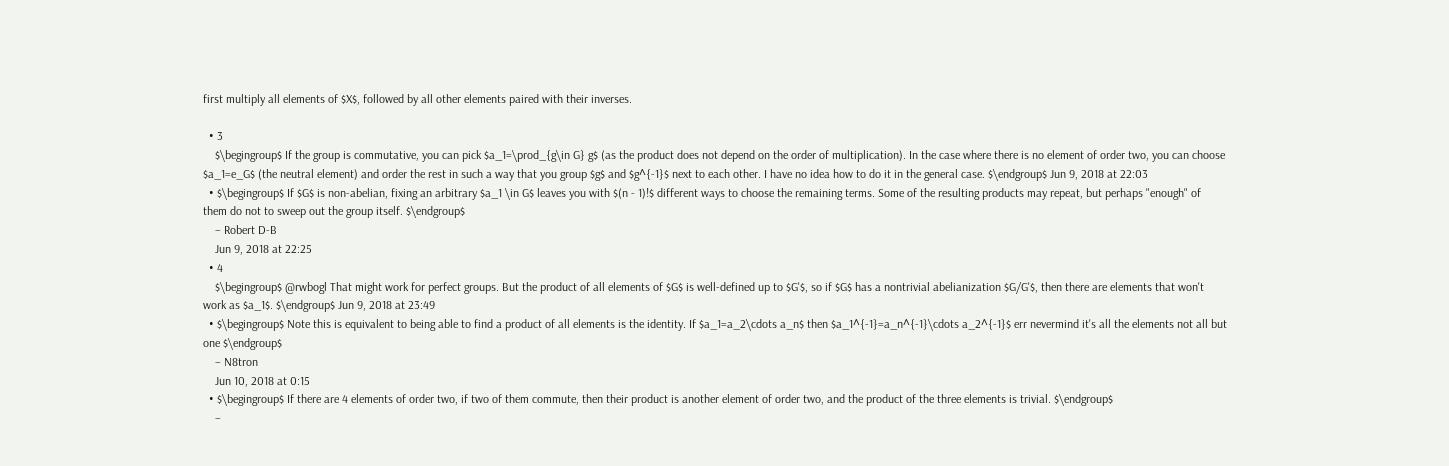first multiply all elements of $X$, followed by all other elements paired with their inverses.

  • 3
    $\begingroup$ If the group is commutative, you can pick $a_1=\prod_{g\in G} g$ (as the product does not depend on the order of multiplication). In the case where there is no element of order two, you can choose $a_1=e_G$ (the neutral element) and order the rest in such a way that you group $g$ and $g^{-1}$ next to each other. I have no idea how to do it in the general case. $\endgroup$ Jun 9, 2018 at 22:03
  • $\begingroup$ If $G$ is non-abelian, fixing an arbitrary $a_1 \in G$ leaves you with $(n - 1)!$ different ways to choose the remaining terms. Some of the resulting products may repeat, but perhaps "enough" of them do not to sweep out the group itself. $\endgroup$
    – Robert D-B
    Jun 9, 2018 at 22:25
  • 4
    $\begingroup$ @rwbogl That might work for perfect groups. But the product of all elements of $G$ is well-defined up to $G'$, so if $G$ has a nontrivial abelianization $G/G'$, then there are elements that won't work as $a_1$. $\endgroup$ Jun 9, 2018 at 23:49
  • $\begingroup$ Note this is equivalent to being able to find a product of all elements is the identity. If $a_1=a_2\cdots a_n$ then $a_1^{-1}=a_n^{-1}\cdots a_2^{-1}$ err nevermind it's all the elements not all but one $\endgroup$
    – N8tron
    Jun 10, 2018 at 0:15
  • $\begingroup$ If there are 4 elements of order two, if two of them commute, then their product is another element of order two, and the product of the three elements is trivial. $\endgroup$
    –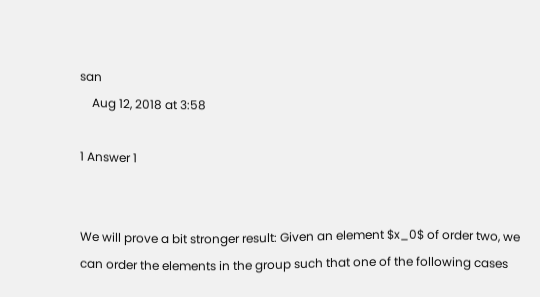san
    Aug 12, 2018 at 3:58

1 Answer 1


We will prove a bit stronger result: Given an element $x_0$ of order two, we can order the elements in the group such that one of the following cases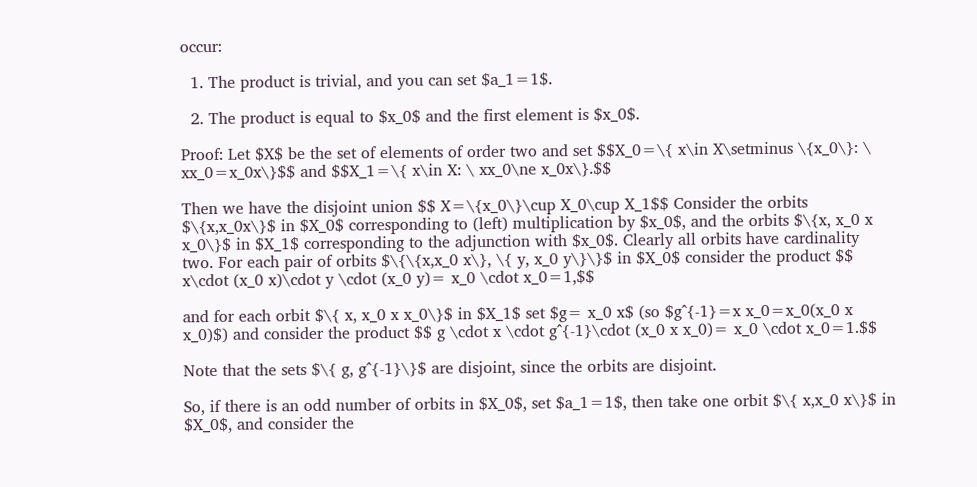occur:

  1. The product is trivial, and you can set $a_1=1$.

  2. The product is equal to $x_0$ and the first element is $x_0$.

Proof: Let $X$ be the set of elements of order two and set $$X_0=\{ x\in X\setminus \{x_0\}: \ xx_0=x_0x\}$$ and $$X_1=\{ x\in X: \ xx_0\ne x_0x\}.$$

Then we have the disjoint union $$ X=\{x_0\}\cup X_0\cup X_1$$ Consider the orbits $\{x,x_0x\}$ in $X_0$ corresponding to (left) multiplication by $x_0$, and the orbits $\{x, x_0 x x_0\}$ in $X_1$ corresponding to the adjunction with $x_0$. Clearly all orbits have cardinality two. For each pair of orbits $\{\{x,x_0 x\}, \{ y, x_0 y\}\}$ in $X_0$ consider the product $$ x\cdot (x_0 x)\cdot y \cdot (x_0 y)= x_0 \cdot x_0=1,$$

and for each orbit $\{ x, x_0 x x_0\}$ in $X_1$ set $g= x_0 x$ (so $g^{-1}=x x_0=x_0(x_0 x x_0)$) and consider the product $$ g \cdot x \cdot g^{-1}\cdot (x_0 x x_0)= x_0 \cdot x_0=1.$$

Note that the sets $\{ g, g^{-1}\}$ are disjoint, since the orbits are disjoint.

So, if there is an odd number of orbits in $X_0$, set $a_1=1$, then take one orbit $\{ x,x_0 x\}$ in $X_0$, and consider the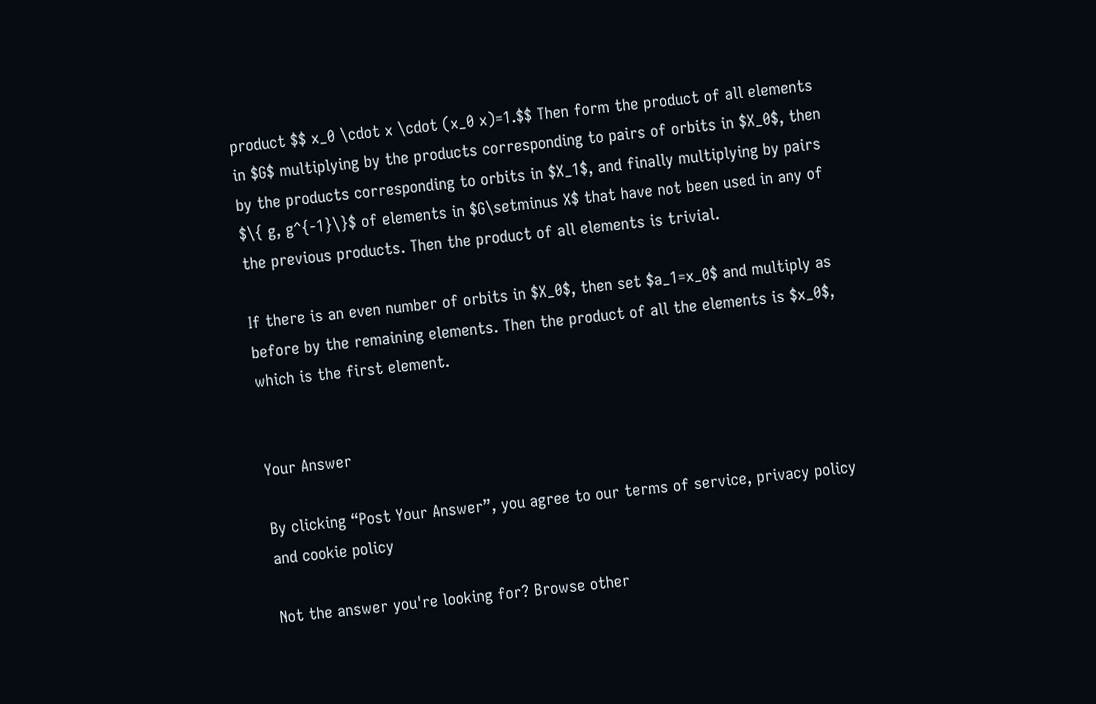product $$ x_0 \cdot x \cdot (x_0 x)=1.$$ Then form the product of all elements in $G$ multiplying by the products corresponding to pairs of orbits in $X_0$, then by the products corresponding to orbits in $X_1$, and finally multiplying by pairs $\{ g, g^{-1}\}$ of elements in $G\setminus X$ that have not been used in any of the previous products. Then the product of all elements is trivial.

If there is an even number of orbits in $X_0$, then set $a_1=x_0$ and multiply as before by the remaining elements. Then the product of all the elements is $x_0$, which is the first element.


Your Answer

By clicking “Post Your Answer”, you agree to our terms of service, privacy policy and cookie policy

Not the answer you're looking for? Browse other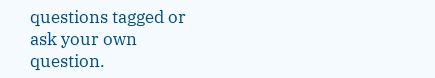questions tagged or ask your own question.